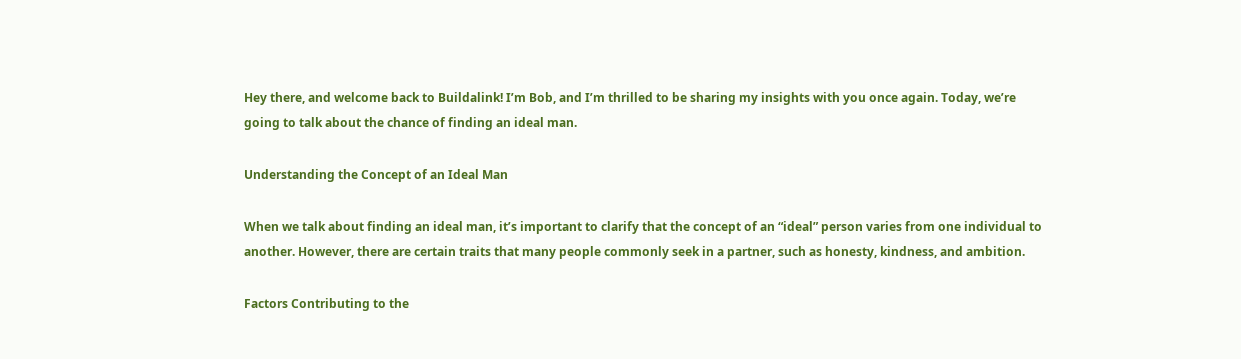Hey there, and welcome back to Buildalink! I’m Bob, and I’m thrilled to be sharing my insights with you once again. Today, we’re going to talk about the chance of finding an ideal man.

Understanding the Concept of an Ideal Man

When we talk about finding an ideal man, it’s important to clarify that the concept of an “ideal” person varies from one individual to another. However, there are certain traits that many people commonly seek in a partner, such as honesty, kindness, and ambition.

Factors Contributing to the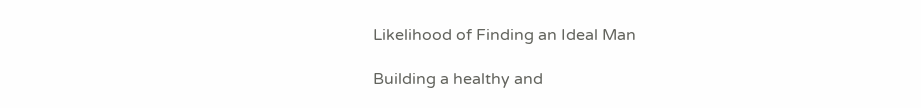Likelihood of Finding an Ideal Man

Building a healthy and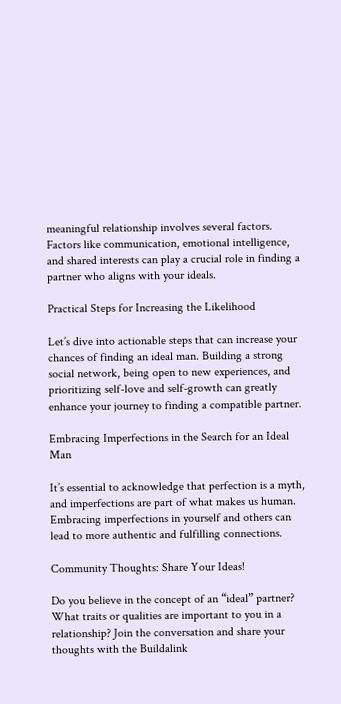meaningful relationship involves several factors. Factors like communication, emotional intelligence, and shared interests can play a crucial role in finding a partner who aligns with your ideals.

Practical Steps for Increasing the Likelihood

Let’s dive into actionable steps that can increase your chances of finding an ideal man. Building a strong social network, being open to new experiences, and prioritizing self-love and self-growth can greatly enhance your journey to finding a compatible partner.

Embracing Imperfections in the Search for an Ideal Man

It’s essential to acknowledge that perfection is a myth, and imperfections are part of what makes us human. Embracing imperfections in yourself and others can lead to more authentic and fulfilling connections.

Community Thoughts: Share Your Ideas!

Do you believe in the concept of an “ideal” partner? What traits or qualities are important to you in a relationship? Join the conversation and share your thoughts with the Buildalink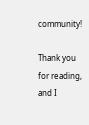community!

Thank you for reading, and I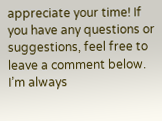appreciate your time! If you have any questions or suggestions, feel free to leave a comment below. I’m always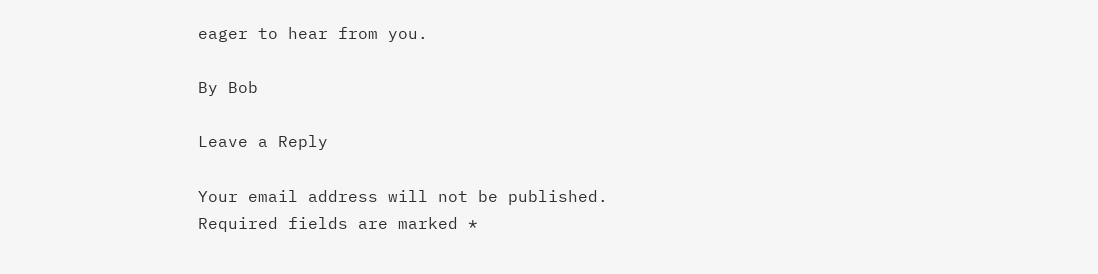eager to hear from you.

By Bob

Leave a Reply

Your email address will not be published. Required fields are marked *